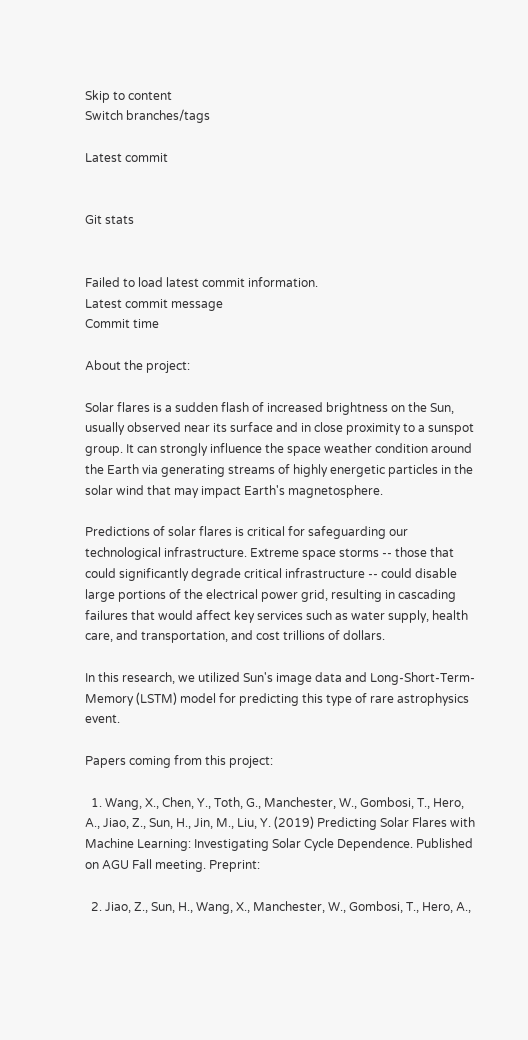Skip to content
Switch branches/tags

Latest commit


Git stats


Failed to load latest commit information.
Latest commit message
Commit time

About the project:

Solar flares is a sudden flash of increased brightness on the Sun, usually observed near its surface and in close proximity to a sunspot group. It can strongly influence the space weather condition around the Earth via generating streams of highly energetic particles in the solar wind that may impact Earth's magnetosphere.

Predictions of solar flares is critical for safeguarding our technological infrastructure. Extreme space storms -- those that could significantly degrade critical infrastructure -- could disable large portions of the electrical power grid, resulting in cascading failures that would affect key services such as water supply, health care, and transportation, and cost trillions of dollars.

In this research, we utilized Sun's image data and Long-Short-Term-Memory (LSTM) model for predicting this type of rare astrophysics event.

Papers coming from this project:

  1. Wang, X., Chen, Y., Toth, G., Manchester, W., Gombosi, T., Hero, A., Jiao, Z., Sun, H., Jin, M., Liu, Y. (2019) Predicting Solar Flares with Machine Learning: Investigating Solar Cycle Dependence. Published on AGU Fall meeting. Preprint:

  2. Jiao, Z., Sun, H., Wang, X., Manchester, W., Gombosi, T., Hero, A.,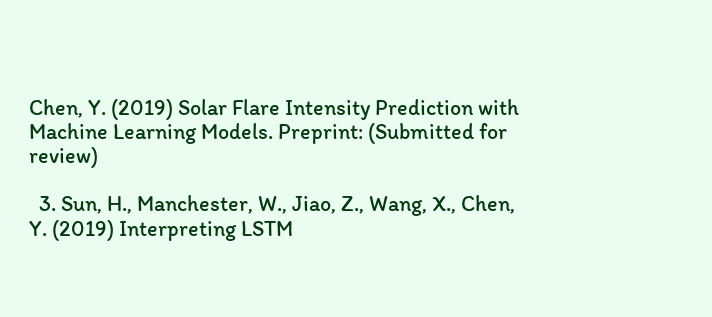Chen, Y. (2019) Solar Flare Intensity Prediction with Machine Learning Models. Preprint: (Submitted for review)

  3. Sun, H., Manchester, W., Jiao, Z., Wang, X., Chen, Y. (2019) Interpreting LSTM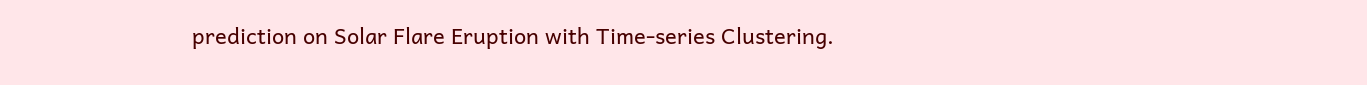prediction on Solar Flare Eruption with Time-series Clustering.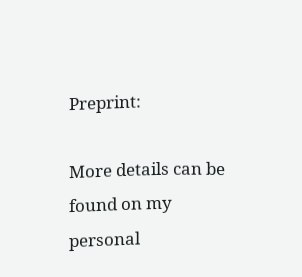Preprint:

More details can be found on my personal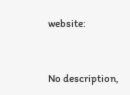website:


No description,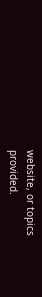website, or topics provided.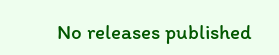No releases published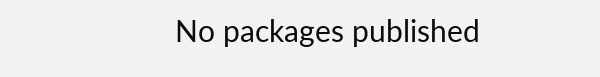No packages published